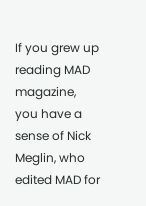If you grew up reading MAD magazine, you have a sense of Nick Meglin, who edited MAD for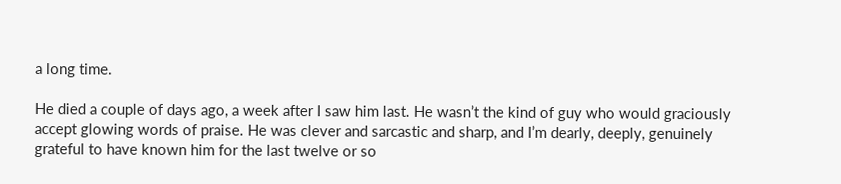a long time.

He died a couple of days ago, a week after I saw him last. He wasn’t the kind of guy who would graciously accept glowing words of praise. He was clever and sarcastic and sharp, and I’m dearly, deeply, genuinely grateful to have known him for the last twelve or so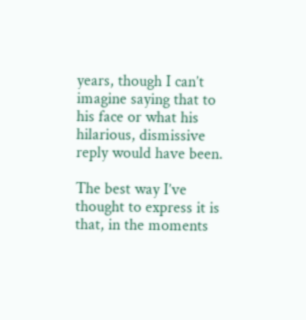years, though I can’t imagine saying that to his face or what his hilarious, dismissive reply would have been.

The best way I’ve thought to express it is that, in the moments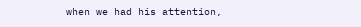when we had his attention,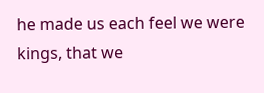he made us each feel we were kings, that we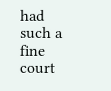had such a fine court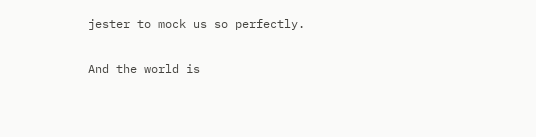jester to mock us so perfectly.

And the world is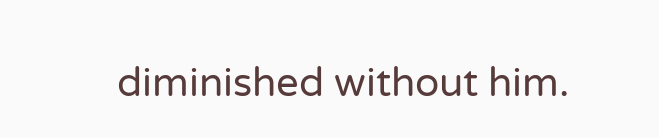diminished without him.